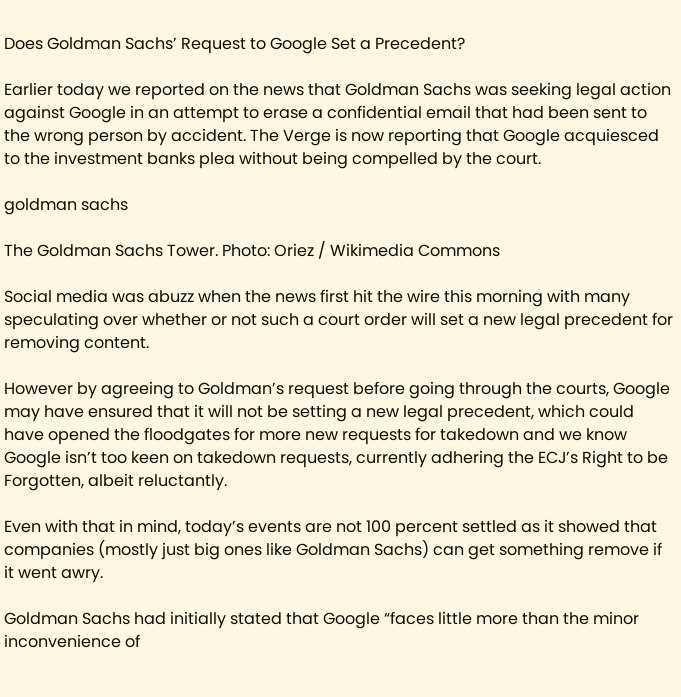Does Goldman Sachs’ Request to Google Set a Precedent?

Earlier today we reported on the news that Goldman Sachs was seeking legal action against Google in an attempt to erase a confidential email that had been sent to the wrong person by accident. The Verge is now reporting that Google acquiesced to the investment banks plea without being compelled by the court.

goldman sachs

The Goldman Sachs Tower. Photo: Oriez / Wikimedia Commons

Social media was abuzz when the news first hit the wire this morning with many speculating over whether or not such a court order will set a new legal precedent for removing content.

However by agreeing to Goldman’s request before going through the courts, Google may have ensured that it will not be setting a new legal precedent, which could have opened the floodgates for more new requests for takedown and we know Google isn’t too keen on takedown requests, currently adhering the ECJ’s Right to be Forgotten, albeit reluctantly.

Even with that in mind, today’s events are not 100 percent settled as it showed that companies (mostly just big ones like Goldman Sachs) can get something remove if it went awry.

Goldman Sachs had initially stated that Google “faces little more than the minor inconvenience of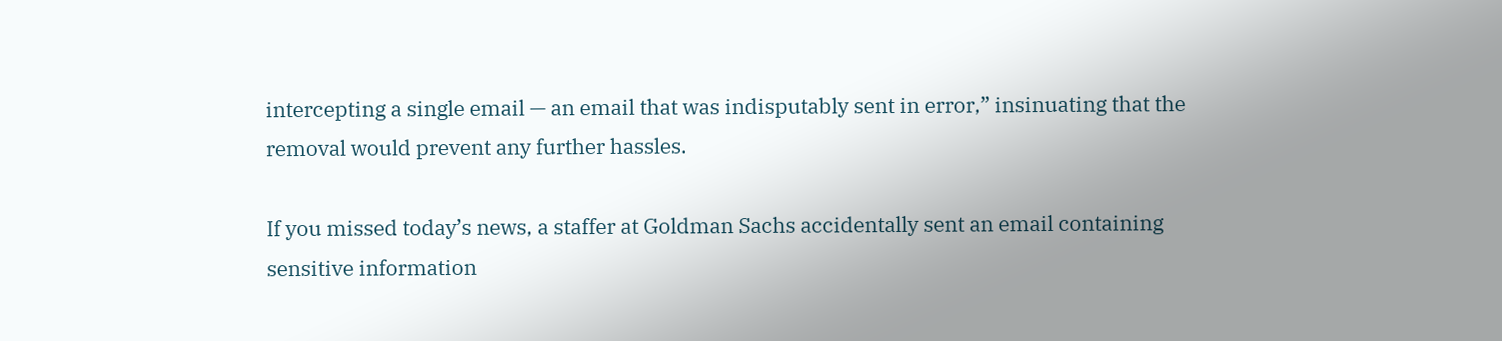intercepting a single email — an email that was indisputably sent in error,” insinuating that the removal would prevent any further hassles.

If you missed today’s news, a staffer at Goldman Sachs accidentally sent an email containing sensitive information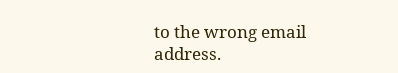to the wrong email address.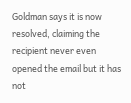Goldman says it is now resolved, claiming the recipient never even opened the email but it has not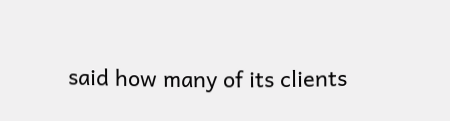said how many of its clients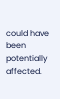could have been potentially affected.